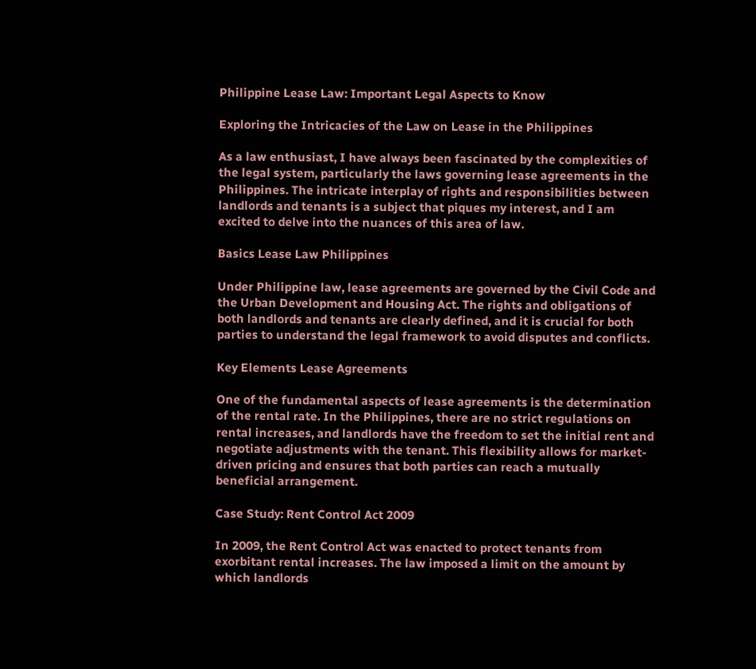Philippine Lease Law: Important Legal Aspects to Know

Exploring the Intricacies of the Law on Lease in the Philippines

As a law enthusiast, I have always been fascinated by the complexities of the legal system, particularly the laws governing lease agreements in the Philippines. The intricate interplay of rights and responsibilities between landlords and tenants is a subject that piques my interest, and I am excited to delve into the nuances of this area of law.

Basics Lease Law Philippines

Under Philippine law, lease agreements are governed by the Civil Code and the Urban Development and Housing Act. The rights and obligations of both landlords and tenants are clearly defined, and it is crucial for both parties to understand the legal framework to avoid disputes and conflicts.

Key Elements Lease Agreements

One of the fundamental aspects of lease agreements is the determination of the rental rate. In the Philippines, there are no strict regulations on rental increases, and landlords have the freedom to set the initial rent and negotiate adjustments with the tenant. This flexibility allows for market-driven pricing and ensures that both parties can reach a mutually beneficial arrangement.

Case Study: Rent Control Act 2009

In 2009, the Rent Control Act was enacted to protect tenants from exorbitant rental increases. The law imposed a limit on the amount by which landlords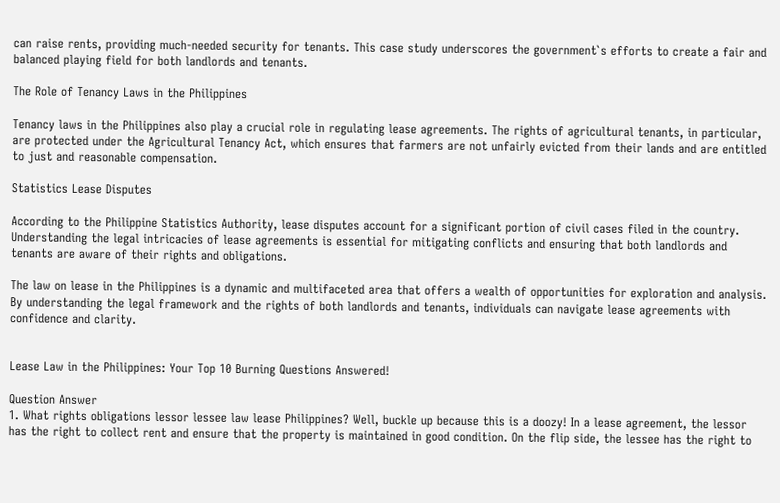can raise rents, providing much-needed security for tenants. This case study underscores the government`s efforts to create a fair and balanced playing field for both landlords and tenants.

The Role of Tenancy Laws in the Philippines

Tenancy laws in the Philippines also play a crucial role in regulating lease agreements. The rights of agricultural tenants, in particular, are protected under the Agricultural Tenancy Act, which ensures that farmers are not unfairly evicted from their lands and are entitled to just and reasonable compensation.

Statistics Lease Disputes

According to the Philippine Statistics Authority, lease disputes account for a significant portion of civil cases filed in the country. Understanding the legal intricacies of lease agreements is essential for mitigating conflicts and ensuring that both landlords and tenants are aware of their rights and obligations.

The law on lease in the Philippines is a dynamic and multifaceted area that offers a wealth of opportunities for exploration and analysis. By understanding the legal framework and the rights of both landlords and tenants, individuals can navigate lease agreements with confidence and clarity.


Lease Law in the Philippines: Your Top 10 Burning Questions Answered!

Question Answer
1. What rights obligations lessor lessee law lease Philippines? Well, buckle up because this is a doozy! In a lease agreement, the lessor has the right to collect rent and ensure that the property is maintained in good condition. On the flip side, the lessee has the right to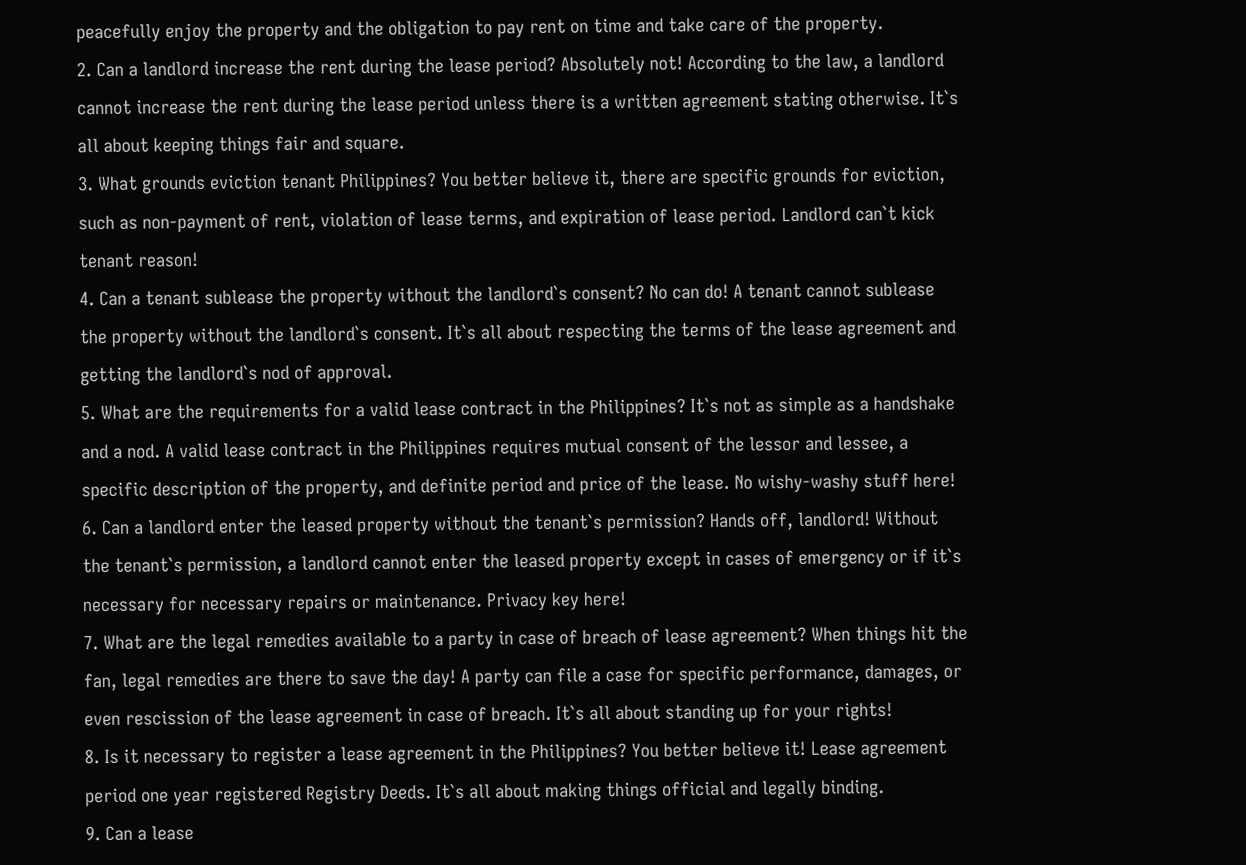peacefully enjoy the property and the obligation to pay rent on time and take care of the property.
2. Can a landlord increase the rent during the lease period? Absolutely not! According to the law, a landlord cannot increase the rent during the lease period unless there is a written agreement stating otherwise. It`s all about keeping things fair and square.
3. What grounds eviction tenant Philippines? You better believe it, there are specific grounds for eviction, such as non-payment of rent, violation of lease terms, and expiration of lease period. Landlord can`t kick tenant reason!
4. Can a tenant sublease the property without the landlord`s consent? No can do! A tenant cannot sublease the property without the landlord`s consent. It`s all about respecting the terms of the lease agreement and getting the landlord`s nod of approval.
5. What are the requirements for a valid lease contract in the Philippines? It`s not as simple as a handshake and a nod. A valid lease contract in the Philippines requires mutual consent of the lessor and lessee, a specific description of the property, and definite period and price of the lease. No wishy-washy stuff here!
6. Can a landlord enter the leased property without the tenant`s permission? Hands off, landlord! Without the tenant`s permission, a landlord cannot enter the leased property except in cases of emergency or if it`s necessary for necessary repairs or maintenance. Privacy key here!
7. What are the legal remedies available to a party in case of breach of lease agreement? When things hit the fan, legal remedies are there to save the day! A party can file a case for specific performance, damages, or even rescission of the lease agreement in case of breach. It`s all about standing up for your rights!
8. Is it necessary to register a lease agreement in the Philippines? You better believe it! Lease agreement period one year registered Registry Deeds. It`s all about making things official and legally binding.
9. Can a lease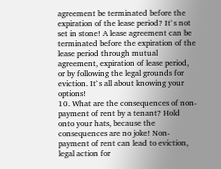agreement be terminated before the expiration of the lease period? It`s not set in stone! A lease agreement can be terminated before the expiration of the lease period through mutual agreement, expiration of lease period, or by following the legal grounds for eviction. It`s all about knowing your options!
10. What are the consequences of non-payment of rent by a tenant? Hold onto your hats, because the consequences are no joke! Non-payment of rent can lead to eviction, legal action for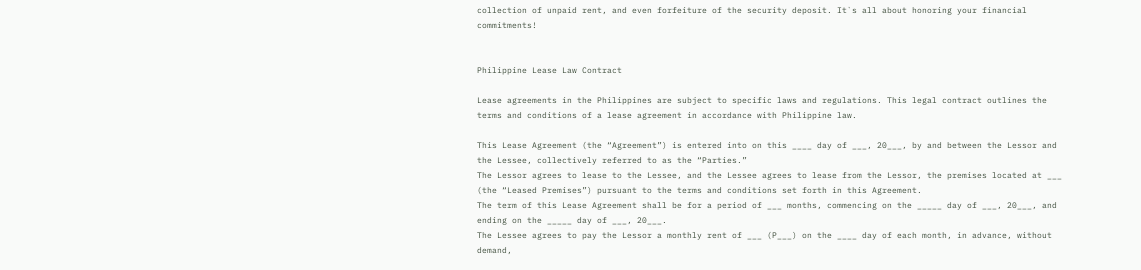collection of unpaid rent, and even forfeiture of the security deposit. It`s all about honoring your financial commitments!


Philippine Lease Law Contract

Lease agreements in the Philippines are subject to specific laws and regulations. This legal contract outlines the terms and conditions of a lease agreement in accordance with Philippine law.

This Lease Agreement (the “Agreement”) is entered into on this ____ day of ___, 20___, by and between the Lessor and the Lessee, collectively referred to as the “Parties.”
The Lessor agrees to lease to the Lessee, and the Lessee agrees to lease from the Lessor, the premises located at ___ (the “Leased Premises”) pursuant to the terms and conditions set forth in this Agreement.
The term of this Lease Agreement shall be for a period of ___ months, commencing on the _____ day of ___, 20___, and ending on the _____ day of ___, 20___.
The Lessee agrees to pay the Lessor a monthly rent of ___ (P___) on the ____ day of each month, in advance, without demand,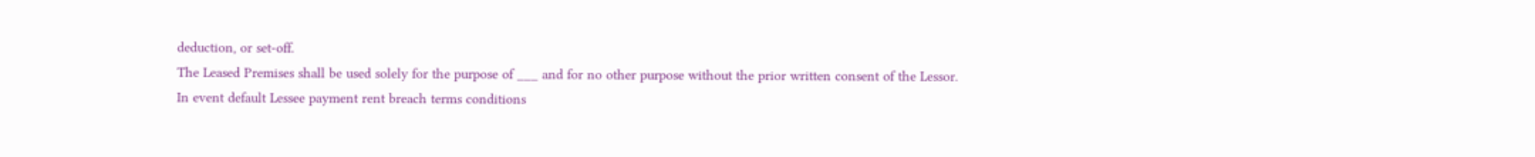deduction, or set-off.
The Leased Premises shall be used solely for the purpose of ___ and for no other purpose without the prior written consent of the Lessor.
In event default Lessee payment rent breach terms conditions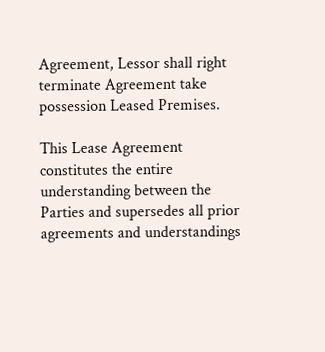Agreement, Lessor shall right terminate Agreement take possession Leased Premises.

This Lease Agreement constitutes the entire understanding between the Parties and supersedes all prior agreements and understandings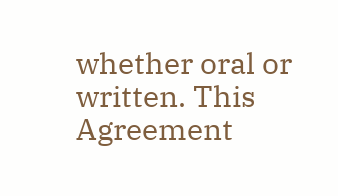whether oral or written. This Agreement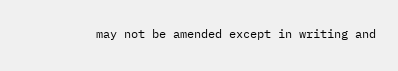may not be amended except in writing and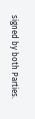signed by both Parties.